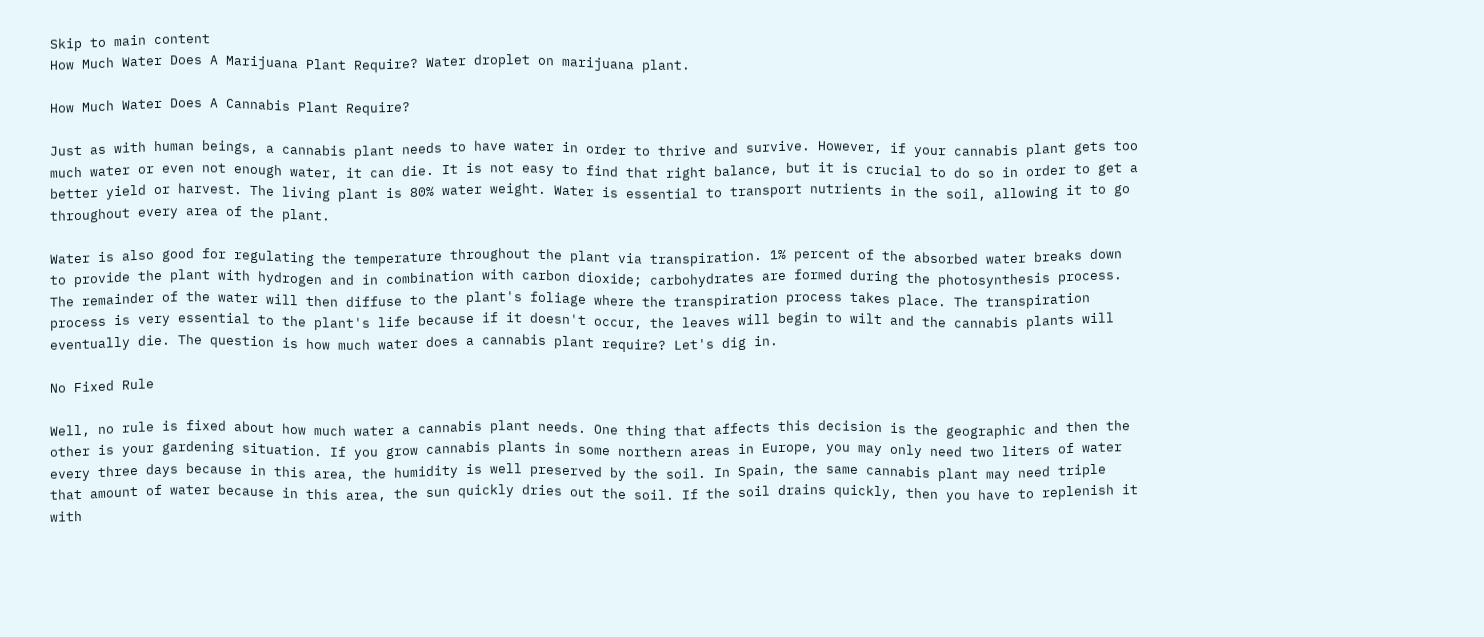Skip to main content
How Much Water Does A Marijuana Plant Require? Water droplet on marijuana plant.

How Much Water Does A Cannabis Plant Require?

Just as with human beings, a cannabis plant needs to have water in order to thrive and survive. However, if your cannabis plant gets too much water or even not enough water, it can die. It is not easy to find that right balance, but it is crucial to do so in order to get a better yield or harvest. The living plant is 80% water weight. Water is essential to transport nutrients in the soil, allowing it to go throughout every area of the plant.

Water is also good for regulating the temperature throughout the plant via transpiration. 1% percent of the absorbed water breaks down to provide the plant with hydrogen and in combination with carbon dioxide; carbohydrates are formed during the photosynthesis process. The remainder of the water will then diffuse to the plant's foliage where the transpiration process takes place. The transpiration process is very essential to the plant's life because if it doesn't occur, the leaves will begin to wilt and the cannabis plants will eventually die. The question is how much water does a cannabis plant require? Let's dig in.

No Fixed Rule

Well, no rule is fixed about how much water a cannabis plant needs. One thing that affects this decision is the geographic and then the other is your gardening situation. If you grow cannabis plants in some northern areas in Europe, you may only need two liters of water every three days because in this area, the humidity is well preserved by the soil. In Spain, the same cannabis plant may need triple that amount of water because in this area, the sun quickly dries out the soil. If the soil drains quickly, then you have to replenish it with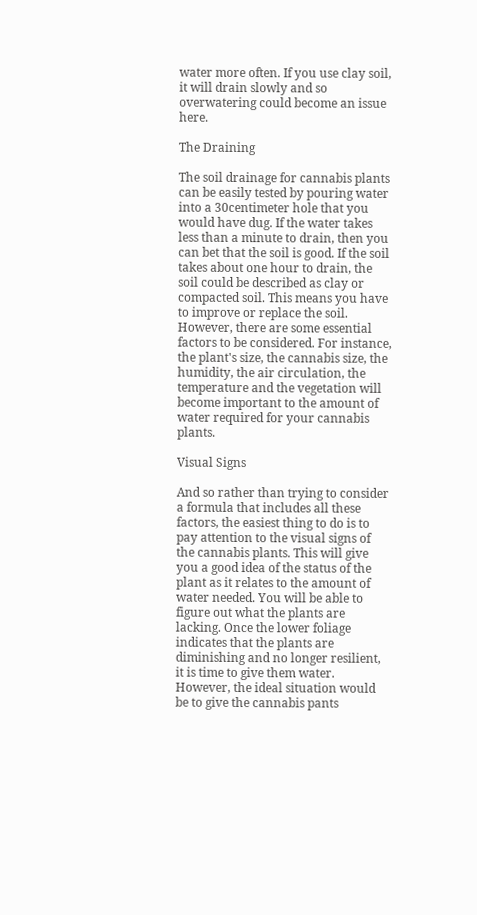water more often. If you use clay soil, it will drain slowly and so overwatering could become an issue here.

The Draining

The soil drainage for cannabis plants can be easily tested by pouring water into a 30centimeter hole that you would have dug. If the water takes less than a minute to drain, then you can bet that the soil is good. If the soil takes about one hour to drain, the soil could be described as clay or compacted soil. This means you have to improve or replace the soil. However, there are some essential factors to be considered. For instance, the plant's size, the cannabis size, the humidity, the air circulation, the temperature and the vegetation will become important to the amount of water required for your cannabis plants.

Visual Signs

And so rather than trying to consider a formula that includes all these factors, the easiest thing to do is to pay attention to the visual signs of the cannabis plants. This will give you a good idea of the status of the plant as it relates to the amount of water needed. You will be able to figure out what the plants are lacking. Once the lower foliage indicates that the plants are diminishing and no longer resilient, it is time to give them water. However, the ideal situation would be to give the cannabis pants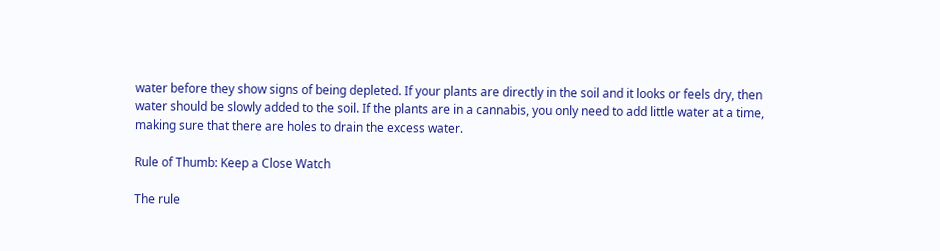water before they show signs of being depleted. If your plants are directly in the soil and it looks or feels dry, then water should be slowly added to the soil. If the plants are in a cannabis, you only need to add little water at a time, making sure that there are holes to drain the excess water.

Rule of Thumb: Keep a Close Watch

The rule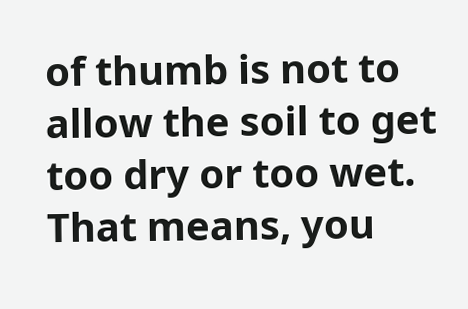of thumb is not to allow the soil to get too dry or too wet. That means, you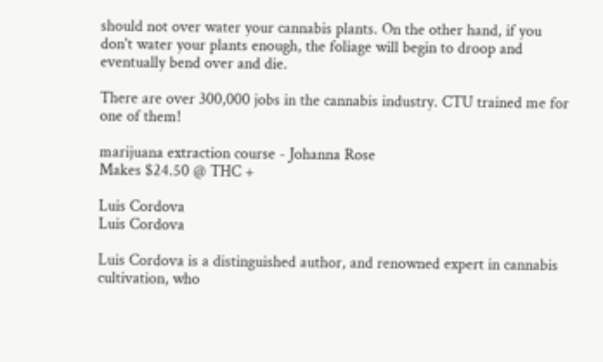should not over water your cannabis plants. On the other hand, if you don't water your plants enough, the foliage will begin to droop and eventually bend over and die.

There are over 300,000 jobs in the cannabis industry. CTU trained me for one of them!

marijuana extraction course - Johanna Rose
Makes $24.50 @ THC +

Luis Cordova
Luis Cordova

Luis Cordova is a distinguished author, and renowned expert in cannabis cultivation, who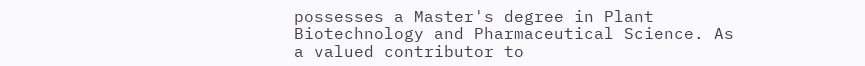possesses a Master's degree in Plant Biotechnology and Pharmaceutical Science. As a valued contributor to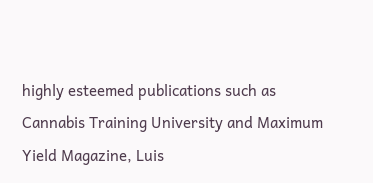highly esteemed publications such as Cannabis Training University and Maximum Yield Magazine, Luis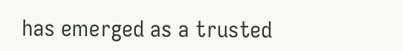has emerged as a trusted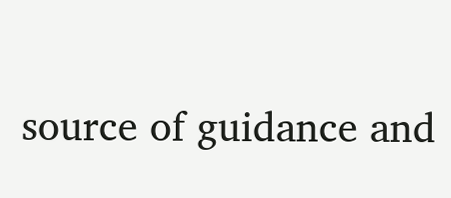source of guidance and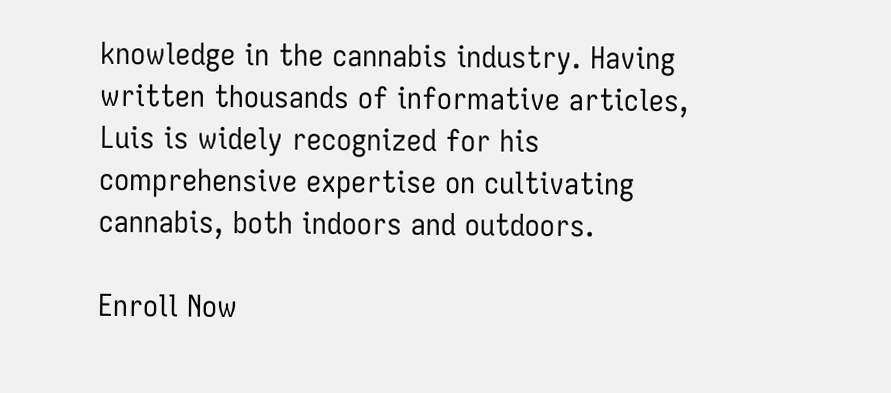knowledge in the cannabis industry. Having written thousands of informative articles, Luis is widely recognized for his comprehensive expertise on cultivating cannabis, both indoors and outdoors.

Enroll Now